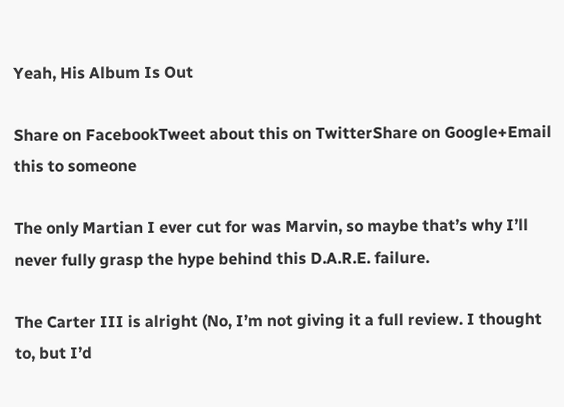Yeah, His Album Is Out

Share on FacebookTweet about this on TwitterShare on Google+Email this to someone

The only Martian I ever cut for was Marvin, so maybe that’s why I’ll never fully grasp the hype behind this D.A.R.E. failure.

The Carter III is alright (No, I’m not giving it a full review. I thought to, but I’d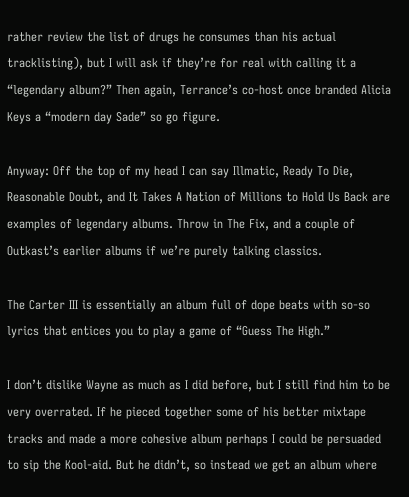rather review the list of drugs he consumes than his actual tracklisting), but I will ask if they’re for real with calling it a “legendary album?” Then again, Terrance’s co-host once branded Alicia Keys a “modern day Sade” so go figure.

Anyway: Off the top of my head I can say Illmatic, Ready To Die, Reasonable Doubt, and It Takes A Nation of Millions to Hold Us Back are examples of legendary albums. Throw in The Fix, and a couple of Outkast’s earlier albums if we’re purely talking classics.

The Carter III is essentially an album full of dope beats with so-so lyrics that entices you to play a game of “Guess The High.”

I don’t dislike Wayne as much as I did before, but I still find him to be very overrated. If he pieced together some of his better mixtape tracks and made a more cohesive album perhaps I could be persuaded to sip the Kool-aid. But he didn’t, so instead we get an album where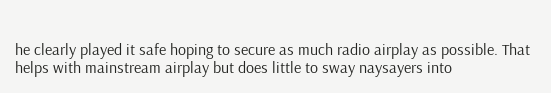he clearly played it safe hoping to secure as much radio airplay as possible. That helps with mainstream airplay but does little to sway naysayers into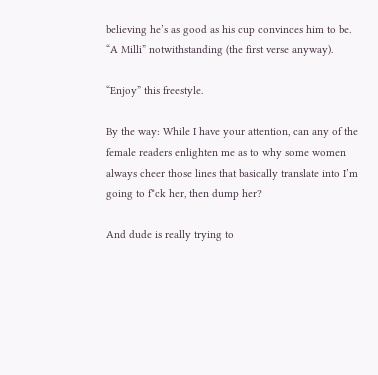believing he’s as good as his cup convinces him to be. “A Milli” notwithstanding (the first verse anyway).

“Enjoy” this freestyle.

By the way: While I have your attention, can any of the female readers enlighten me as to why some women always cheer those lines that basically translate into I’m going to f*ck her, then dump her?

And dude is really trying to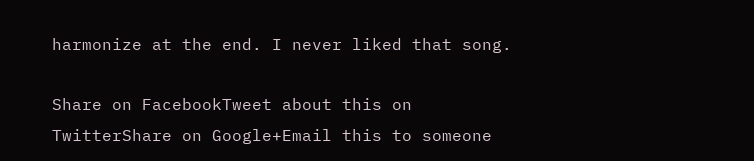harmonize at the end. I never liked that song.

Share on FacebookTweet about this on TwitterShare on Google+Email this to someone